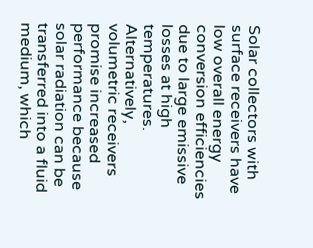Solar collectors with surface receivers have low overall energy conversion efficiencies due to large emissive losses at high temperatures. Alternatively, volumetric receivers promise increased performance because solar radiation can be transferred into a fluid medium, which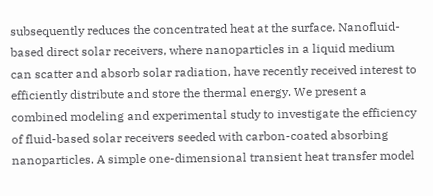subsequently reduces the concentrated heat at the surface. Nanofluid-based direct solar receivers, where nanoparticles in a liquid medium can scatter and absorb solar radiation, have recently received interest to efficiently distribute and store the thermal energy. We present a combined modeling and experimental study to investigate the efficiency of fluid-based solar receivers seeded with carbon-coated absorbing nanoparticles. A simple one-dimensional transient heat transfer model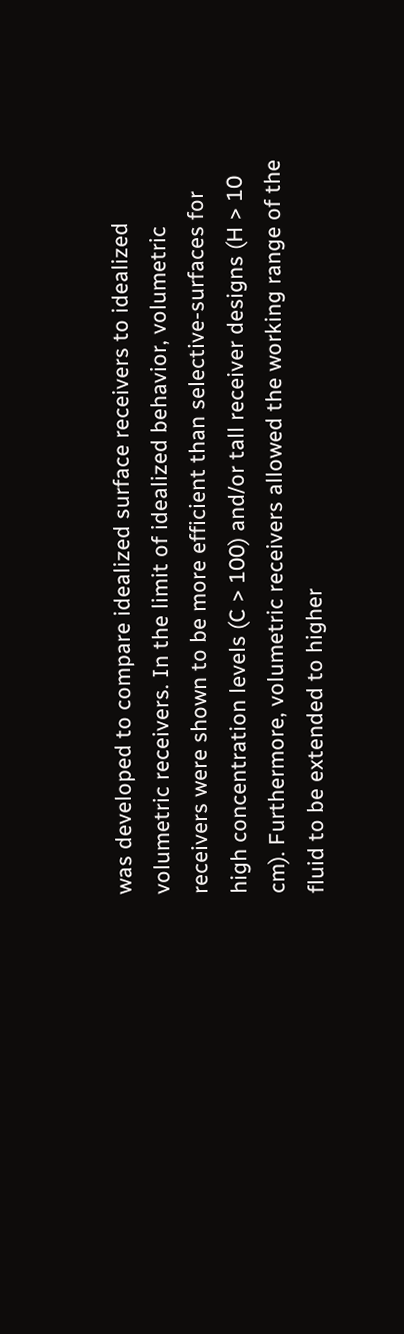was developed to compare idealized surface receivers to idealized volumetric receivers. In the limit of idealized behavior, volumetric receivers were shown to be more efficient than selective-surfaces for high concentration levels (C > 100) and/or tall receiver designs (H > 10 cm). Furthermore, volumetric receivers allowed the working range of the fluid to be extended to higher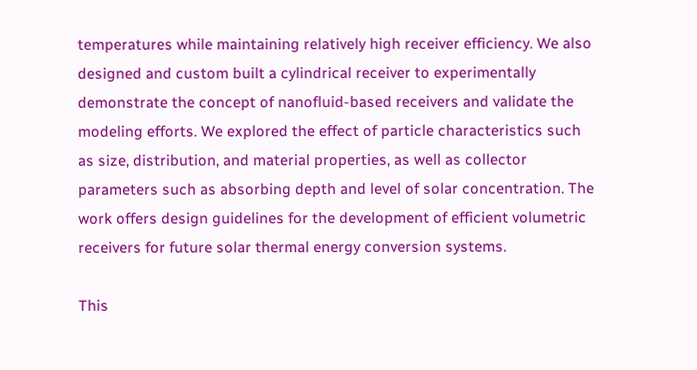temperatures while maintaining relatively high receiver efficiency. We also designed and custom built a cylindrical receiver to experimentally demonstrate the concept of nanofluid-based receivers and validate the modeling efforts. We explored the effect of particle characteristics such as size, distribution, and material properties, as well as collector parameters such as absorbing depth and level of solar concentration. The work offers design guidelines for the development of efficient volumetric receivers for future solar thermal energy conversion systems.

This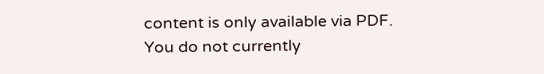content is only available via PDF.
You do not currently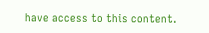have access to this content.